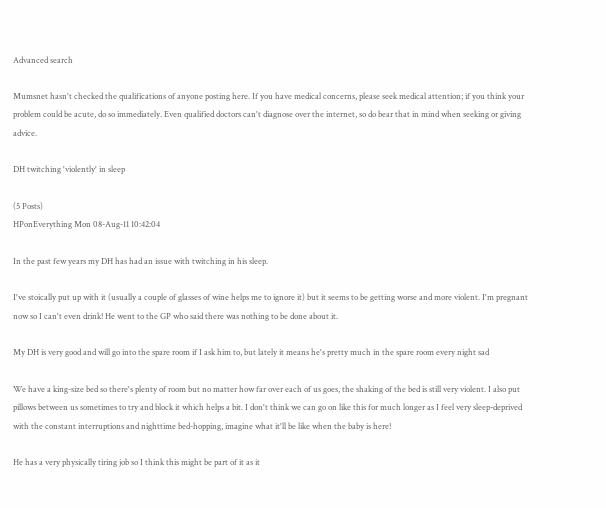Advanced search

Mumsnet hasn't checked the qualifications of anyone posting here. If you have medical concerns, please seek medical attention; if you think your problem could be acute, do so immediately. Even qualified doctors can't diagnose over the internet, so do bear that in mind when seeking or giving advice.

DH twitching 'violently' in sleep

(5 Posts)
HPonEverything Mon 08-Aug-11 10:42:04

In the past few years my DH has had an issue with twitching in his sleep.

I've stoically put up with it (usually a couple of glasses of wine helps me to ignore it) but it seems to be getting worse and more violent. I'm pregnant now so I can't even drink! He went to the GP who said there was nothing to be done about it.

My DH is very good and will go into the spare room if I ask him to, but lately it means he's pretty much in the spare room every night sad

We have a king-size bed so there's plenty of room but no matter how far over each of us goes, the shaking of the bed is still very violent. I also put pillows between us sometimes to try and block it which helps a bit. I don't think we can go on like this for much longer as I feel very sleep-deprived with the constant interruptions and nighttime bed-hopping, imagine what it'll be like when the baby is here!

He has a very physically tiring job so I think this might be part of it as it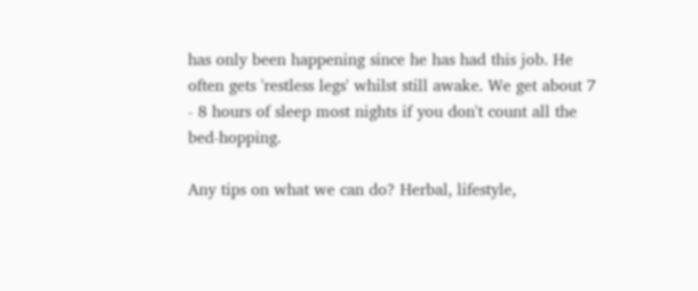has only been happening since he has had this job. He often gets 'restless legs' whilst still awake. We get about 7 - 8 hours of sleep most nights if you don't count all the bed-hopping.

Any tips on what we can do? Herbal, lifestyle,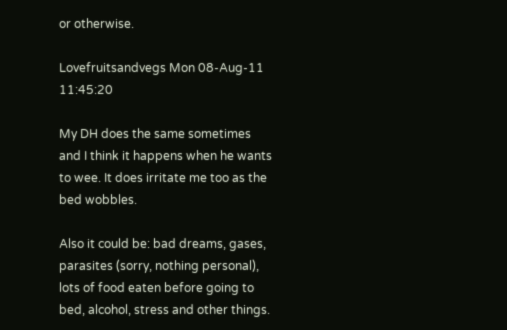or otherwise.

Lovefruitsandvegs Mon 08-Aug-11 11:45:20

My DH does the same sometimes and I think it happens when he wants to wee. It does irritate me too as the bed wobbles.

Also it could be: bad dreams, gases, parasites (sorry, nothing personal), lots of food eaten before going to bed, alcohol, stress and other things.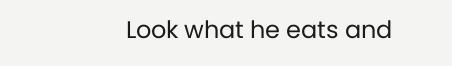Look what he eats and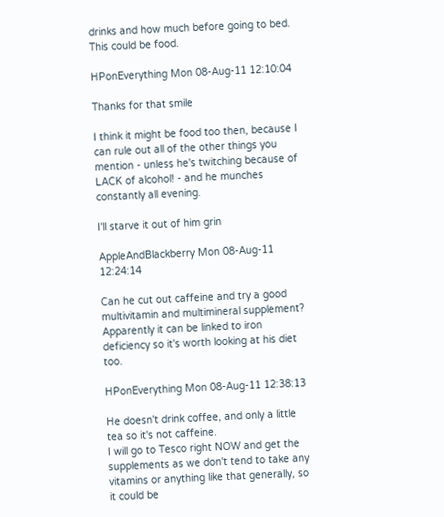drinks and how much before going to bed. This could be food.

HPonEverything Mon 08-Aug-11 12:10:04

Thanks for that smile

I think it might be food too then, because I can rule out all of the other things you mention - unless he's twitching because of LACK of alcohol! - and he munches constantly all evening.

I'll starve it out of him grin

AppleAndBlackberry Mon 08-Aug-11 12:24:14

Can he cut out caffeine and try a good multivitamin and multimineral supplement? Apparently it can be linked to iron deficiency so it's worth looking at his diet too.

HPonEverything Mon 08-Aug-11 12:38:13

He doesn't drink coffee, and only a little tea so it's not caffeine.
I will go to Tesco right NOW and get the supplements as we don't tend to take any vitamins or anything like that generally, so it could be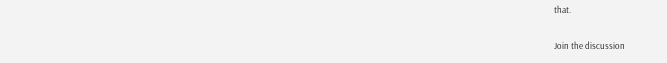that.

Join the discussion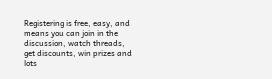Registering is free, easy, and means you can join in the discussion, watch threads, get discounts, win prizes and lots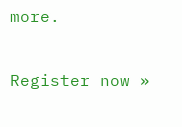more.

Register now »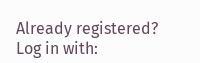Already registered? Log in with: